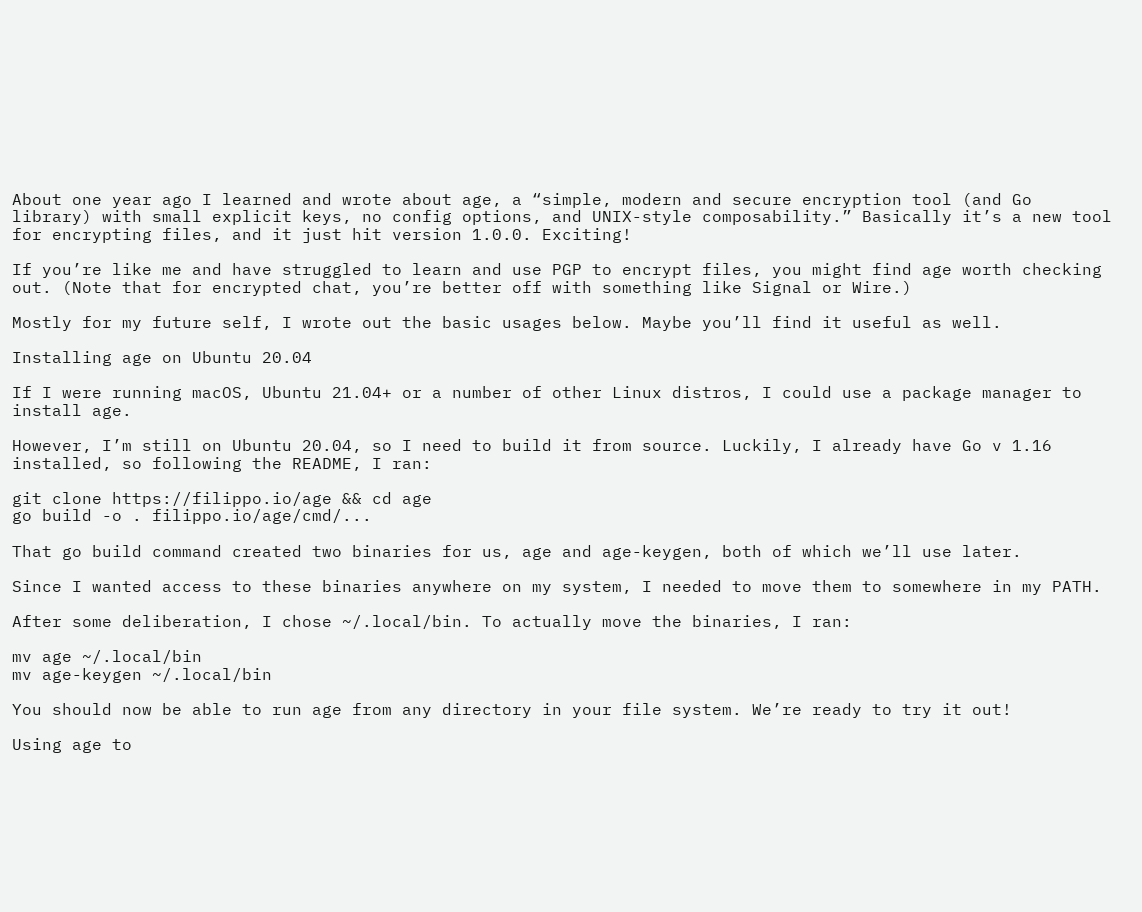About one year ago I learned and wrote about age, a “simple, modern and secure encryption tool (and Go library) with small explicit keys, no config options, and UNIX-style composability.” Basically it’s a new tool for encrypting files, and it just hit version 1.0.0. Exciting!

If you’re like me and have struggled to learn and use PGP to encrypt files, you might find age worth checking out. (Note that for encrypted chat, you’re better off with something like Signal or Wire.)

Mostly for my future self, I wrote out the basic usages below. Maybe you’ll find it useful as well.

Installing age on Ubuntu 20.04

If I were running macOS, Ubuntu 21.04+ or a number of other Linux distros, I could use a package manager to install age.

However, I’m still on Ubuntu 20.04, so I need to build it from source. Luckily, I already have Go v 1.16 installed, so following the README, I ran:

git clone https://filippo.io/age && cd age
go build -o . filippo.io/age/cmd/...

That go build command created two binaries for us, age and age-keygen, both of which we’ll use later.

Since I wanted access to these binaries anywhere on my system, I needed to move them to somewhere in my PATH.

After some deliberation, I chose ~/.local/bin. To actually move the binaries, I ran:

mv age ~/.local/bin
mv age-keygen ~/.local/bin

You should now be able to run age from any directory in your file system. We’re ready to try it out!

Using age to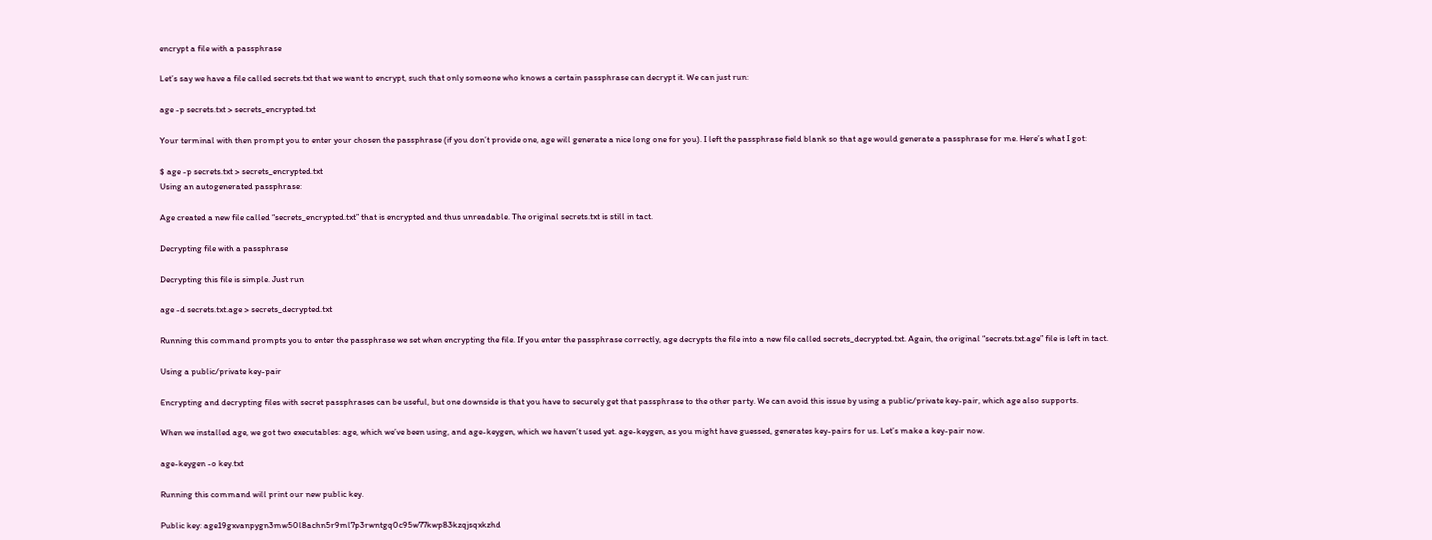encrypt a file with a passphrase

Let’s say we have a file called secrets.txt that we want to encrypt, such that only someone who knows a certain passphrase can decrypt it. We can just run:

age -p secrets.txt > secrets_encrypted.txt

Your terminal with then prompt you to enter your chosen the passphrase (if you don’t provide one, age will generate a nice long one for you). I left the passphrase field blank so that age would generate a passphrase for me. Here’s what I got:

$ age -p secrets.txt > secrets_encrypted.txt
Using an autogenerated passphrase:

Age created a new file called “secrets_encrypted.txt” that is encrypted and thus unreadable. The original secrets.txt is still in tact.

Decrypting file with a passphrase

Decrypting this file is simple. Just run

age -d secrets.txt.age > secrets_decrypted.txt

Running this command prompts you to enter the passphrase we set when encrypting the file. If you enter the passphrase correctly, age decrypts the file into a new file called secrets_decrypted.txt. Again, the original “secrets.txt.age” file is left in tact.

Using a public/private key-pair

Encrypting and decrypting files with secret passphrases can be useful, but one downside is that you have to securely get that passphrase to the other party. We can avoid this issue by using a public/private key-pair, which age also supports.

When we installed age, we got two executables: age, which we’ve been using, and age-keygen, which we haven’t used yet. age-keygen, as you might have guessed, generates key-pairs for us. Let’s make a key-pair now.

age-keygen -o key.txt

Running this command will print our new public key.

Public key: age19gxvanpygn3mw50l8achn5r9ml7p3rwntgq0c95w77kwp83kzqjsqxkzhd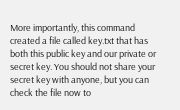More importantly, this command created a file called key.txt that has both this public key and our private or secret key. You should not share your secret key with anyone, but you can check the file now to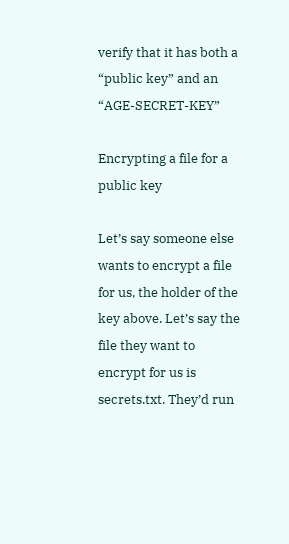verify that it has both a “public key” and an “AGE-SECRET-KEY”

Encrypting a file for a public key

Let’s say someone else wants to encrypt a file for us, the holder of the key above. Let’s say the file they want to encrypt for us is secrets.txt. They’d run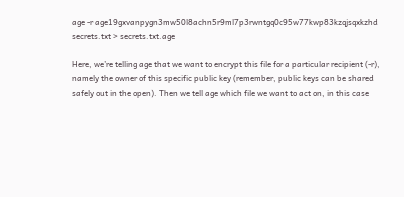age -r age19gxvanpygn3mw50l8achn5r9ml7p3rwntgq0c95w77kwp83kzqjsqxkzhd secrets.txt > secrets.txt.age

Here, we’re telling age that we want to encrypt this file for a particular recipient (-r), namely the owner of this specific public key (remember, public keys can be shared safely out in the open). Then we tell age which file we want to act on, in this case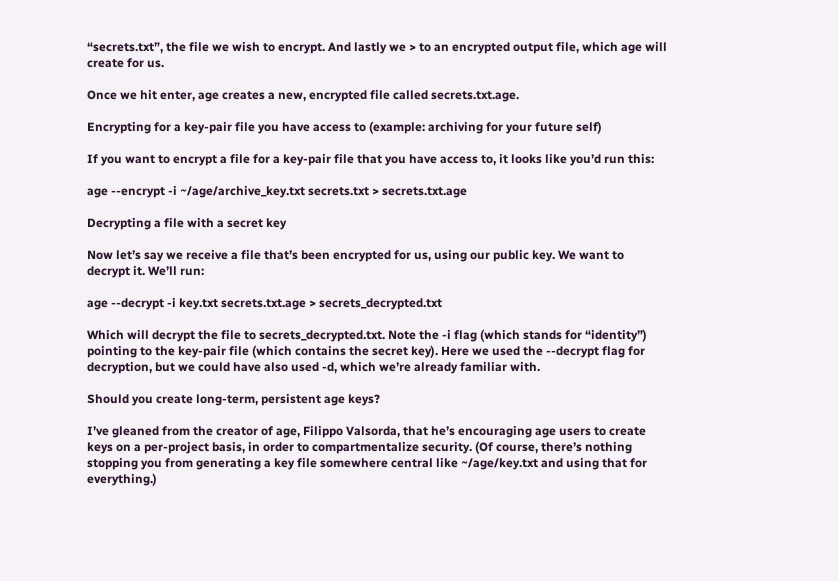“secrets.txt”, the file we wish to encrypt. And lastly we > to an encrypted output file, which age will create for us.

Once we hit enter, age creates a new, encrypted file called secrets.txt.age.

Encrypting for a key-pair file you have access to (example: archiving for your future self)

If you want to encrypt a file for a key-pair file that you have access to, it looks like you’d run this:

age --encrypt -i ~/age/archive_key.txt secrets.txt > secrets.txt.age

Decrypting a file with a secret key

Now let’s say we receive a file that’s been encrypted for us, using our public key. We want to decrypt it. We’ll run:

age --decrypt -i key.txt secrets.txt.age > secrets_decrypted.txt

Which will decrypt the file to secrets_decrypted.txt. Note the -i flag (which stands for “identity”) pointing to the key-pair file (which contains the secret key). Here we used the --decrypt flag for decryption, but we could have also used -d, which we’re already familiar with.

Should you create long-term, persistent age keys?

I’ve gleaned from the creator of age, Filippo Valsorda, that he’s encouraging age users to create keys on a per-project basis, in order to compartmentalize security. (Of course, there’s nothing stopping you from generating a key file somewhere central like ~/age/key.txt and using that for everything.)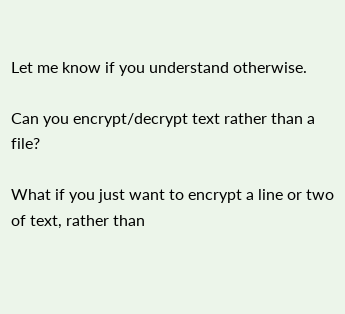Let me know if you understand otherwise.

Can you encrypt/decrypt text rather than a file?

What if you just want to encrypt a line or two of text, rather than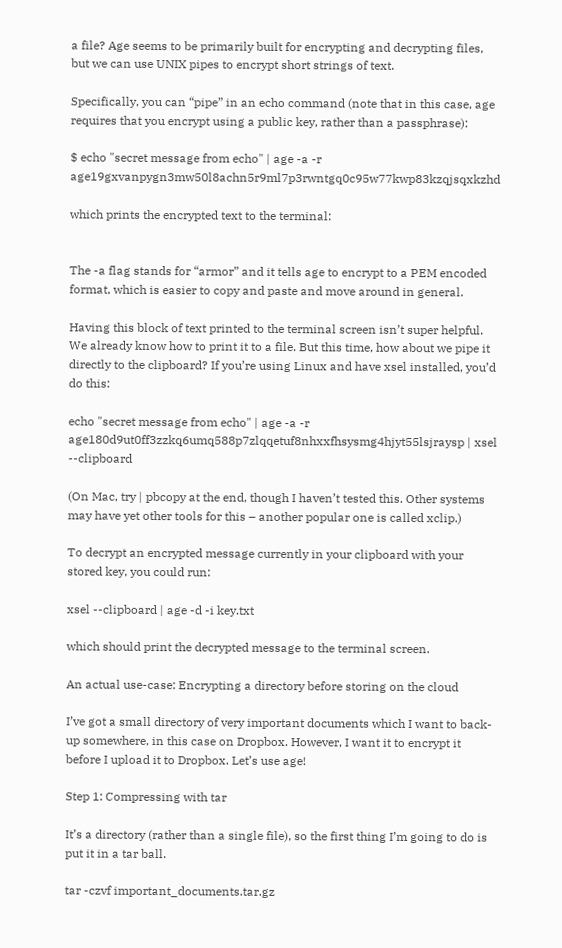a file? Age seems to be primarily built for encrypting and decrypting files, but we can use UNIX pipes to encrypt short strings of text.

Specifically, you can “pipe” in an echo command (note that in this case, age requires that you encrypt using a public key, rather than a passphrase):

$ echo "secret message from echo" | age -a -r age19gxvanpygn3mw50l8achn5r9ml7p3rwntgq0c95w77kwp83kzqjsqxkzhd

which prints the encrypted text to the terminal:


The -a flag stands for “armor” and it tells age to encrypt to a PEM encoded format, which is easier to copy and paste and move around in general.

Having this block of text printed to the terminal screen isn’t super helpful. We already know how to print it to a file. But this time, how about we pipe it directly to the clipboard? If you’re using Linux and have xsel installed, you’d do this:

echo "secret message from echo" | age -a -r age180d9ut0ff3zzkq6umq588p7zlqqetuf8nhxxfhsysmg4hjyt55lsjraysp | xsel --clipboard

(On Mac, try | pbcopy at the end, though I haven’t tested this. Other systems may have yet other tools for this – another popular one is called xclip.)

To decrypt an encrypted message currently in your clipboard with your stored key, you could run:

xsel --clipboard | age -d -i key.txt

which should print the decrypted message to the terminal screen.

An actual use-case: Encrypting a directory before storing on the cloud

I’ve got a small directory of very important documents which I want to back-up somewhere, in this case on Dropbox. However, I want it to encrypt it before I upload it to Dropbox. Let’s use age!

Step 1: Compressing with tar

It’s a directory (rather than a single file), so the first thing I’m going to do is put it in a tar ball.

tar -czvf important_documents.tar.gz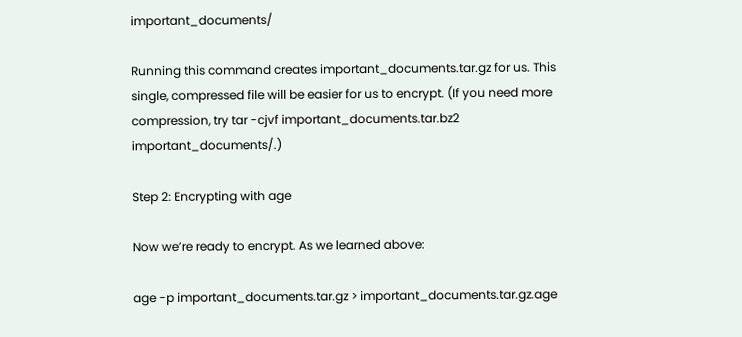important_documents/

Running this command creates important_documents.tar.gz for us. This single, compressed file will be easier for us to encrypt. (If you need more compression, try tar -cjvf important_documents.tar.bz2 important_documents/.)

Step 2: Encrypting with age

Now we’re ready to encrypt. As we learned above:

age -p important_documents.tar.gz > important_documents.tar.gz.age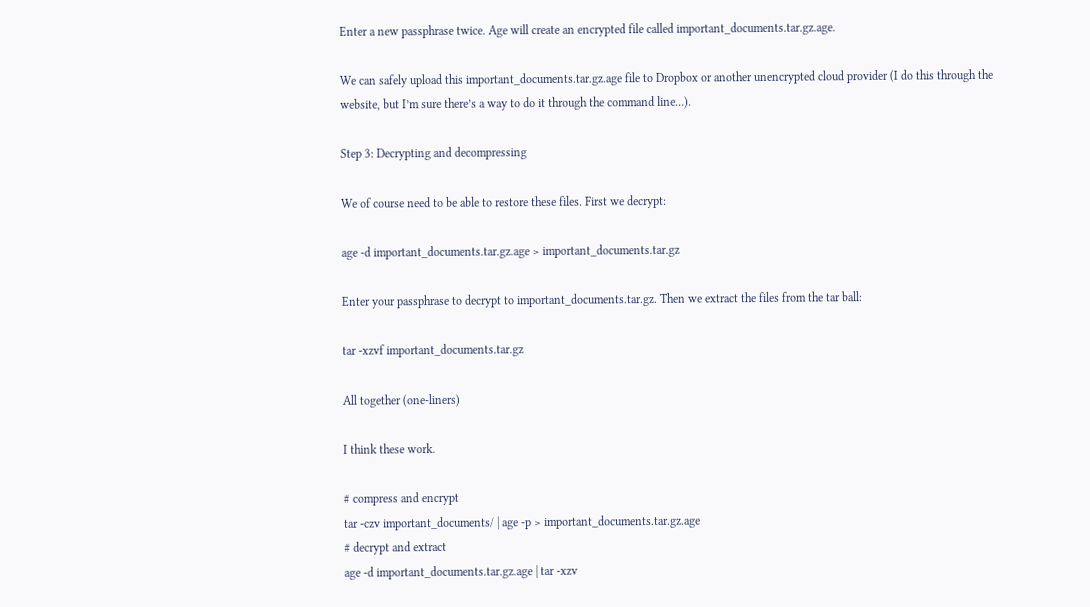Enter a new passphrase twice. Age will create an encrypted file called important_documents.tar.gz.age.

We can safely upload this important_documents.tar.gz.age file to Dropbox or another unencrypted cloud provider (I do this through the website, but I’m sure there’s a way to do it through the command line…).

Step 3: Decrypting and decompressing

We of course need to be able to restore these files. First we decrypt:

age -d important_documents.tar.gz.age > important_documents.tar.gz

Enter your passphrase to decrypt to important_documents.tar.gz. Then we extract the files from the tar ball:

tar -xzvf important_documents.tar.gz

All together (one-liners)

I think these work.

# compress and encrypt
tar -czv important_documents/ | age -p > important_documents.tar.gz.age
# decrypt and extract
age -d important_documents.tar.gz.age | tar -xzv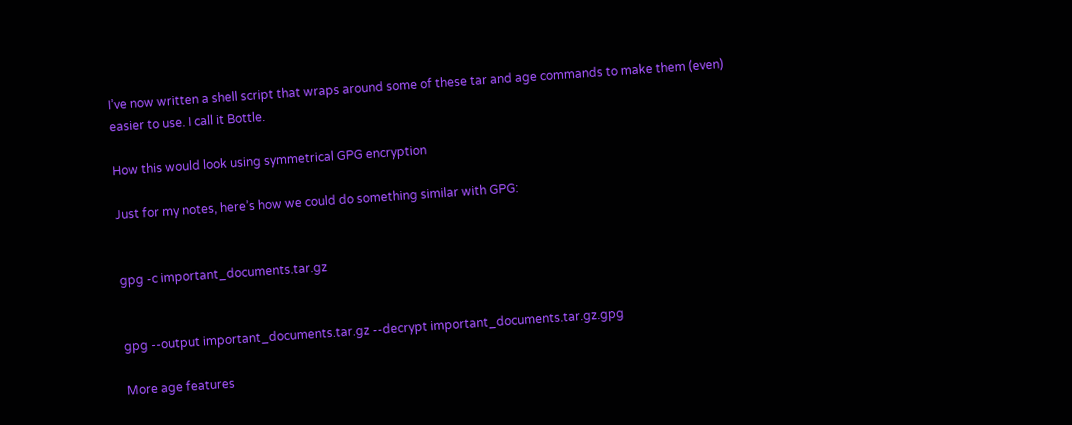I’ve now written a shell script that wraps around some of these tar and age commands to make them (even) easier to use. I call it Bottle.

How this would look using symmetrical GPG encryption

Just for my notes, here’s how we could do something similar with GPG:


gpg -c important_documents.tar.gz


gpg --output important_documents.tar.gz --decrypt important_documents.tar.gz.gpg

More age features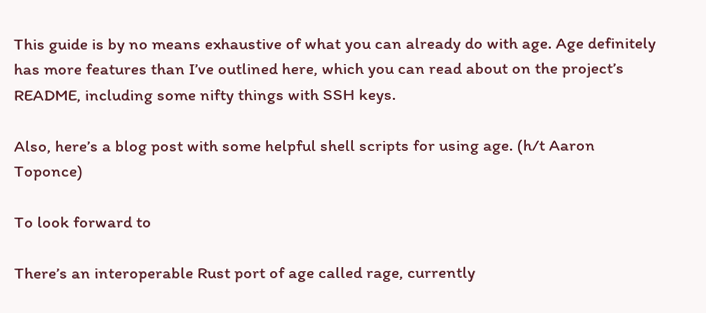This guide is by no means exhaustive of what you can already do with age. Age definitely has more features than I’ve outlined here, which you can read about on the project’s README, including some nifty things with SSH keys.

Also, here’s a blog post with some helpful shell scripts for using age. (h/t Aaron Toponce)

To look forward to

There’s an interoperable Rust port of age called rage, currently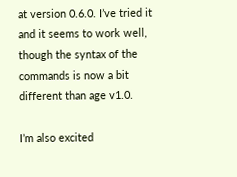at version 0.6.0. I’ve tried it and it seems to work well, though the syntax of the commands is now a bit different than age v1.0.

I’m also excited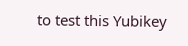to test this Yubikey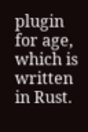plugin for age, which is written in Rust.